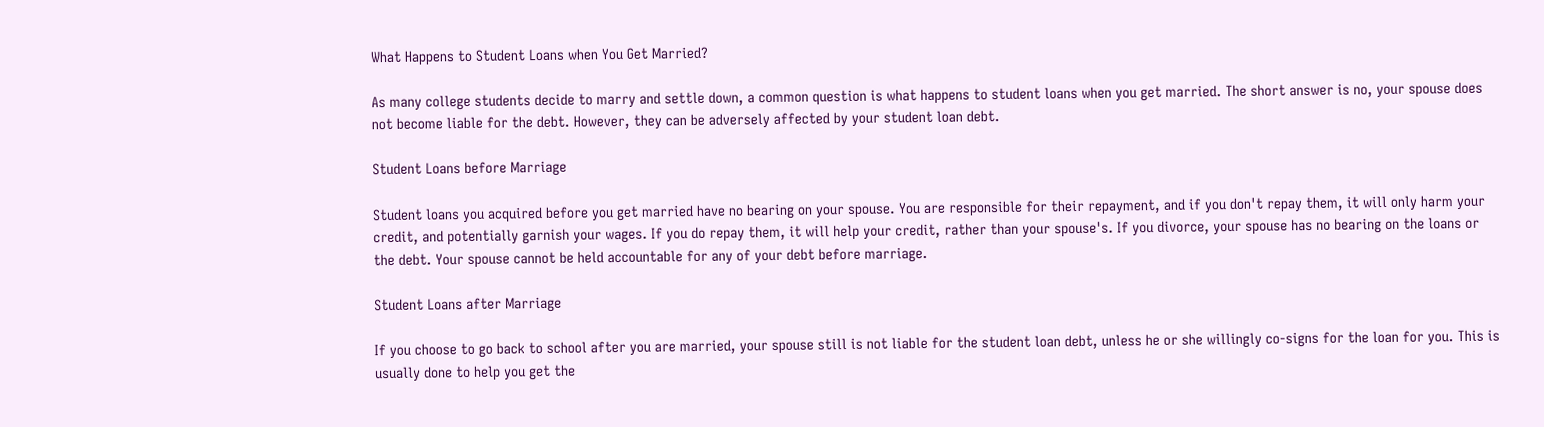What Happens to Student Loans when You Get Married?

As many college students decide to marry and settle down, a common question is what happens to student loans when you get married. The short answer is no, your spouse does not become liable for the debt. However, they can be adversely affected by your student loan debt.

Student Loans before Marriage

Student loans you acquired before you get married have no bearing on your spouse. You are responsible for their repayment, and if you don't repay them, it will only harm your credit, and potentially garnish your wages. If you do repay them, it will help your credit, rather than your spouse's. If you divorce, your spouse has no bearing on the loans or the debt. Your spouse cannot be held accountable for any of your debt before marriage.

Student Loans after Marriage

If you choose to go back to school after you are married, your spouse still is not liable for the student loan debt, unless he or she willingly co-signs for the loan for you. This is usually done to help you get the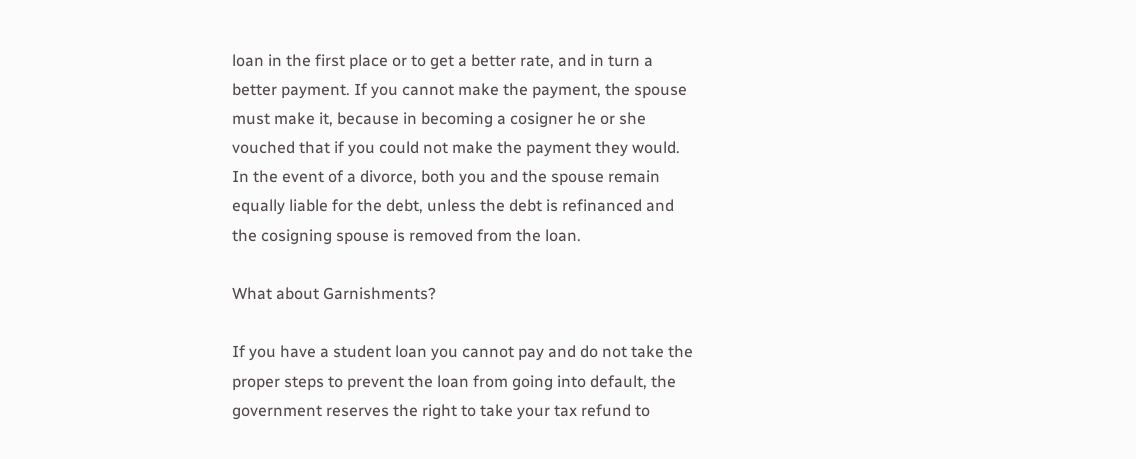loan in the first place or to get a better rate, and in turn a better payment. If you cannot make the payment, the spouse must make it, because in becoming a cosigner he or she vouched that if you could not make the payment they would. In the event of a divorce, both you and the spouse remain equally liable for the debt, unless the debt is refinanced and the cosigning spouse is removed from the loan.

What about Garnishments?

If you have a student loan you cannot pay and do not take the proper steps to prevent the loan from going into default, the government reserves the right to take your tax refund to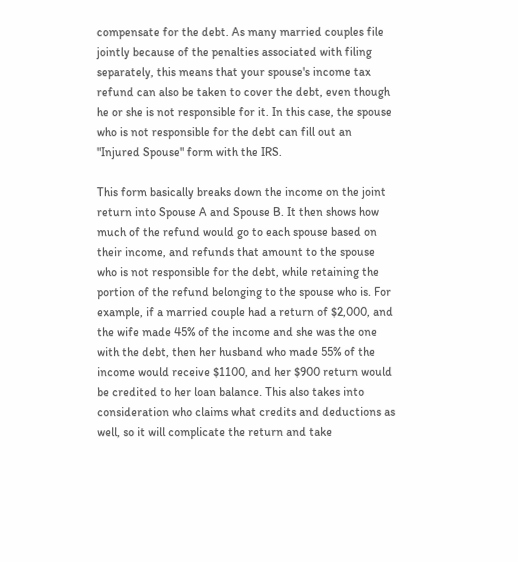compensate for the debt. As many married couples file jointly because of the penalties associated with filing separately, this means that your spouse's income tax refund can also be taken to cover the debt, even though he or she is not responsible for it. In this case, the spouse who is not responsible for the debt can fill out an "Injured Spouse" form with the IRS.

This form basically breaks down the income on the joint return into Spouse A and Spouse B. It then shows how much of the refund would go to each spouse based on their income, and refunds that amount to the spouse who is not responsible for the debt, while retaining the portion of the refund belonging to the spouse who is. For example, if a married couple had a return of $2,000, and the wife made 45% of the income and she was the one with the debt, then her husband who made 55% of the income would receive $1100, and her $900 return would be credited to her loan balance. This also takes into consideration who claims what credits and deductions as well, so it will complicate the return and take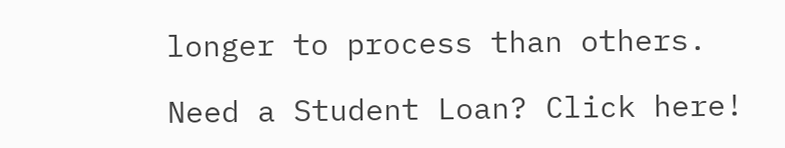longer to process than others.

Need a Student Loan? Click here!